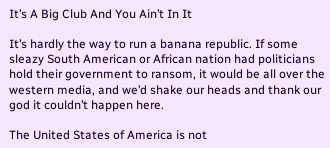It’s A Big Club And You Ain’t In It

It’s hardly the way to run a banana republic. If some sleazy South American or African nation had politicians hold their government to ransom, it would be all over the western media, and we’d shake our heads and thank our god it couldn’t happen here.

The United States of America is not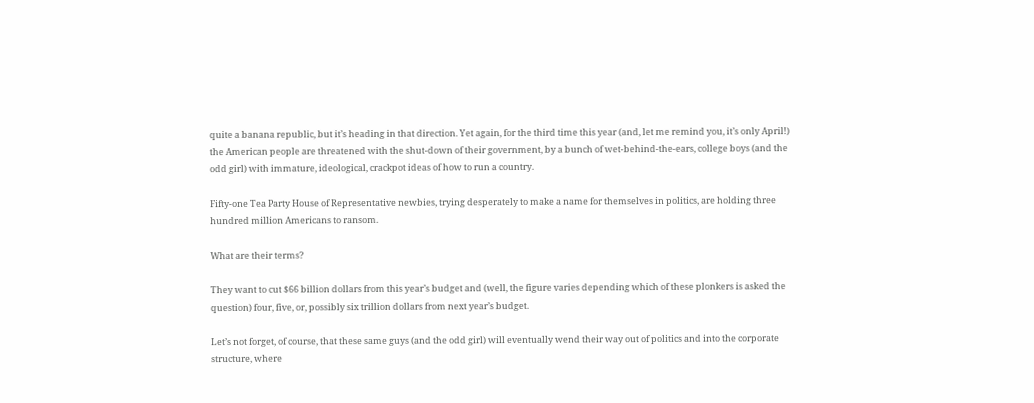quite a banana republic, but it’s heading in that direction. Yet again, for the third time this year (and, let me remind you, it’s only April!) the American people are threatened with the shut-down of their government, by a bunch of wet-behind-the-ears, college boys (and the odd girl) with immature, ideological, crackpot ideas of how to run a country.

Fifty-one Tea Party House of Representative newbies, trying desperately to make a name for themselves in politics, are holding three hundred million Americans to ransom.

What are their terms?

They want to cut $66 billion dollars from this year’s budget and (well, the figure varies depending which of these plonkers is asked the question) four, five, or, possibly six trillion dollars from next year’s budget.

Let’s not forget, of course, that these same guys (and the odd girl) will eventually wend their way out of politics and into the corporate structure, where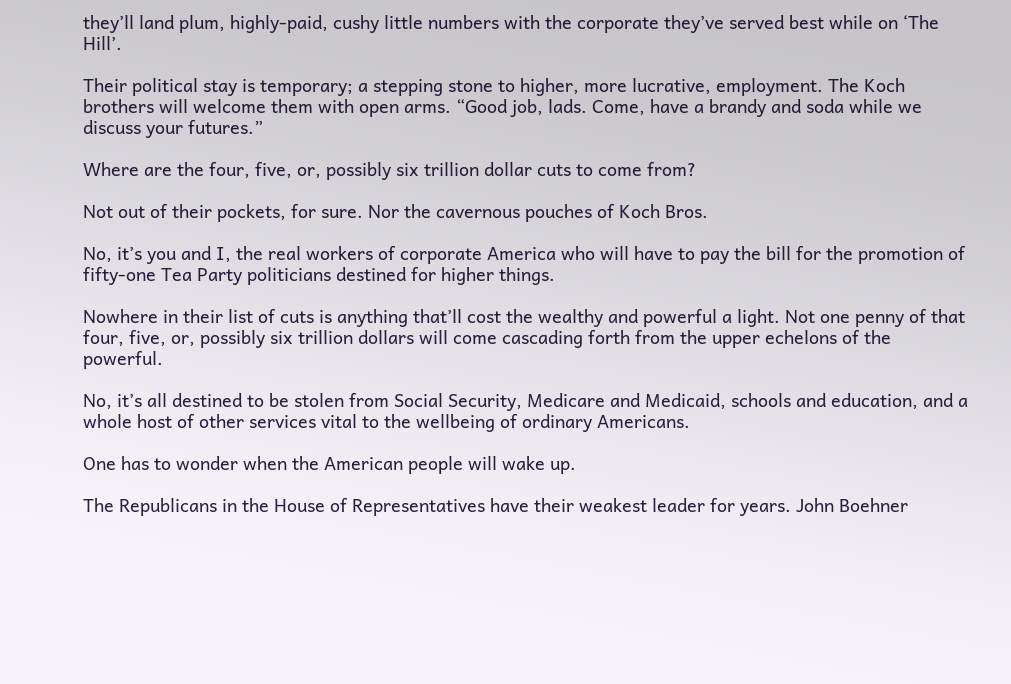they’ll land plum, highly-paid, cushy little numbers with the corporate they’ve served best while on ‘The Hill’.

Their political stay is temporary; a stepping stone to higher, more lucrative, employment. The Koch brothers will welcome them with open arms. “Good job, lads. Come, have a brandy and soda while we discuss your futures.”

Where are the four, five, or, possibly six trillion dollar cuts to come from?

Not out of their pockets, for sure. Nor the cavernous pouches of Koch Bros.

No, it’s you and I, the real workers of corporate America who will have to pay the bill for the promotion of fifty-one Tea Party politicians destined for higher things.

Nowhere in their list of cuts is anything that’ll cost the wealthy and powerful a light. Not one penny of that four, five, or, possibly six trillion dollars will come cascading forth from the upper echelons of the powerful.

No, it’s all destined to be stolen from Social Security, Medicare and Medicaid, schools and education, and a whole host of other services vital to the wellbeing of ordinary Americans.

One has to wonder when the American people will wake up.

The Republicans in the House of Representatives have their weakest leader for years. John Boehner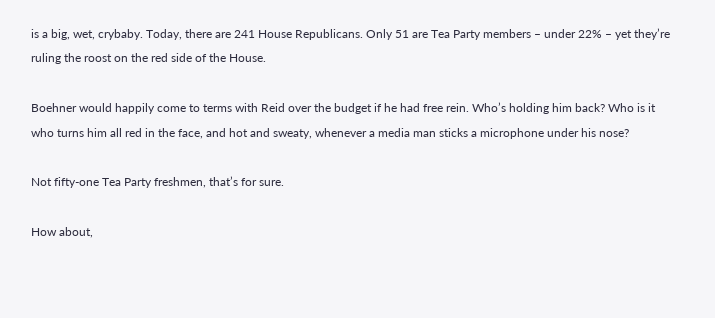is a big, wet, crybaby. Today, there are 241 House Republicans. Only 51 are Tea Party members – under 22% – yet they’re ruling the roost on the red side of the House.

Boehner would happily come to terms with Reid over the budget if he had free rein. Who’s holding him back? Who is it who turns him all red in the face, and hot and sweaty, whenever a media man sticks a microphone under his nose?

Not fifty-one Tea Party freshmen, that’s for sure.

How about,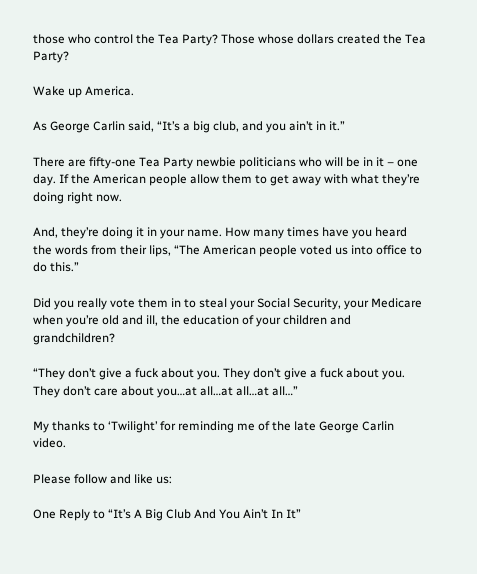those who control the Tea Party? Those whose dollars created the Tea Party?

Wake up America.

As George Carlin said, “It’s a big club, and you ain’t in it.”

There are fifty-one Tea Party newbie politicians who will be in it – one day. If the American people allow them to get away with what they’re doing right now.

And, they’re doing it in your name. How many times have you heard the words from their lips, “The American people voted us into office to do this.”

Did you really vote them in to steal your Social Security, your Medicare when you’re old and ill, the education of your children and grandchildren?

“They don’t give a fuck about you. They don’t give a fuck about you. They don’t care about you…at all…at all…at all…”

My thanks to ‘Twilight’ for reminding me of the late George Carlin video.

Please follow and like us:

One Reply to “It’s A Big Club And You Ain’t In It”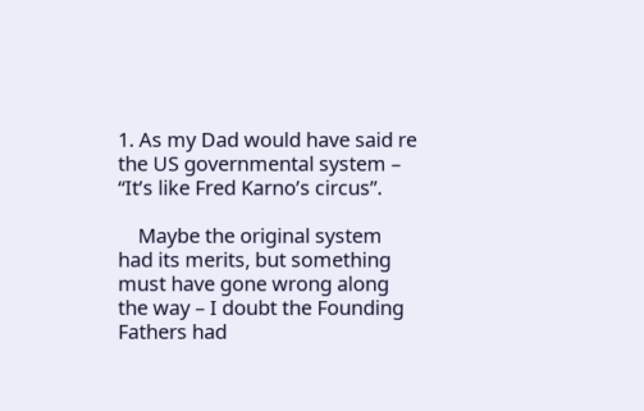1. As my Dad would have said re the US governmental system – “It’s like Fred Karno’s circus”.

    Maybe the original system had its merits, but something must have gone wrong along the way – I doubt the Founding Fathers had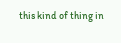this kind of thing in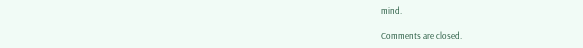mind.

Comments are closed.